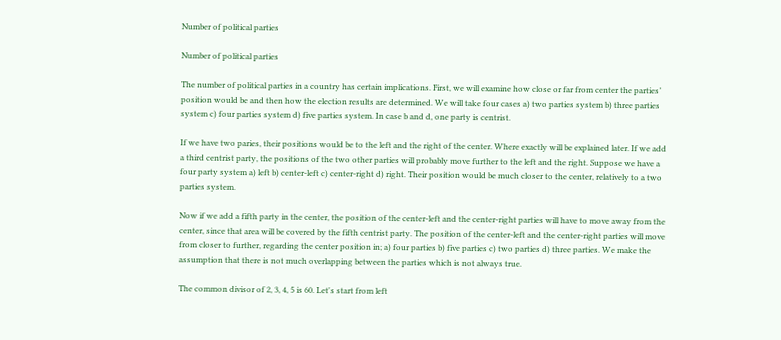Number of political parties

Number of political parties

The number of political parties in a country has certain implications. First, we will examine how close or far from center the parties’ position would be and then how the election results are determined. We will take four cases a) two parties system b) three parties system c) four parties system d) five parties system. In case b and d, one party is centrist.

If we have two paries, their positions would be to the left and the right of the center. Where exactly will be explained later. If we add a third centrist party, the positions of the two other parties will probably move further to the left and the right. Suppose we have a four party system a) left b) center-left c) center-right d) right. Their position would be much closer to the center, relatively to a two parties system.

Now if we add a fifth party in the center, the position of the center-left and the center-right parties will have to move away from the center, since that area will be covered by the fifth centrist party. The position of the center-left and the center-right parties will move from closer to further, regarding the center position in; a) four parties b) five parties c) two parties d) three parties. We make the assumption that there is not much overlapping between the parties which is not always true.

The common divisor of 2, 3, 4, 5 is 60. Let's start from left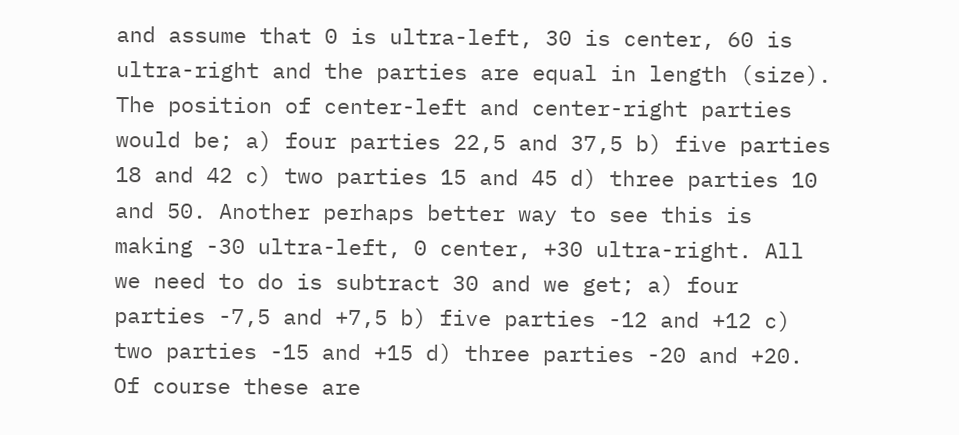and assume that 0 is ultra-left, 30 is center, 60 is ultra-right and the parties are equal in length (size). The position of center-left and center-right parties would be; a) four parties 22,5 and 37,5 b) five parties 18 and 42 c) two parties 15 and 45 d) three parties 10 and 50. Another perhaps better way to see this is making -30 ultra-left, 0 center, +30 ultra-right. All we need to do is subtract 30 and we get; a) four parties -7,5 and +7,5 b) five parties -12 and +12 c) two parties -15 and +15 d) three parties -20 and +20. Of course these are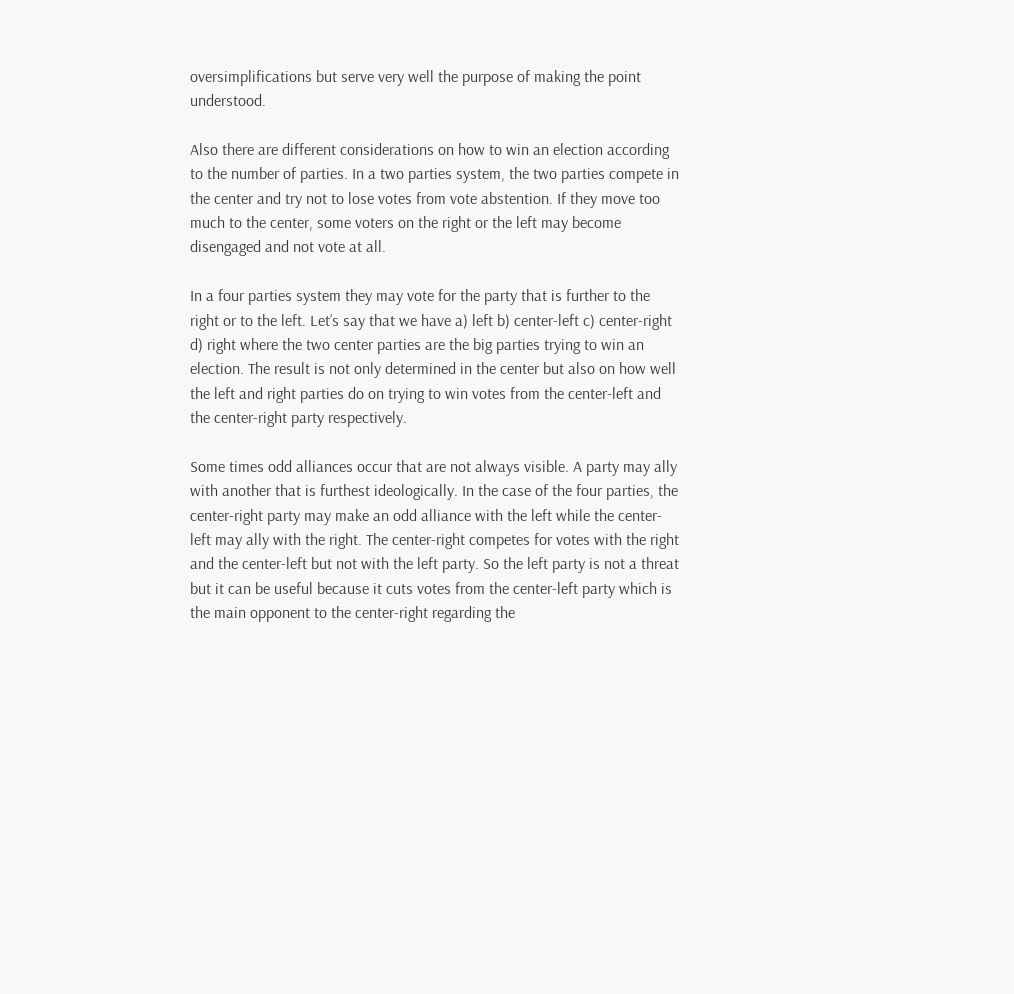oversimplifications but serve very well the purpose of making the point understood.

Also there are different considerations on how to win an election according to the number of parties. In a two parties system, the two parties compete in the center and try not to lose votes from vote abstention. If they move too much to the center, some voters on the right or the left may become disengaged and not vote at all.

In a four parties system they may vote for the party that is further to the right or to the left. Let’s say that we have a) left b) center-left c) center-right d) right where the two center parties are the big parties trying to win an election. The result is not only determined in the center but also on how well the left and right parties do on trying to win votes from the center-left and the center-right party respectively.

Some times odd alliances occur that are not always visible. A party may ally with another that is furthest ideologically. In the case of the four parties, the center-right party may make an odd alliance with the left while the center-left may ally with the right. The center-right competes for votes with the right and the center-left but not with the left party. So the left party is not a threat but it can be useful because it cuts votes from the center-left party which is the main opponent to the center-right regarding the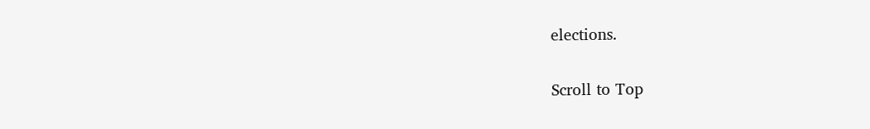elections.

Scroll to Top